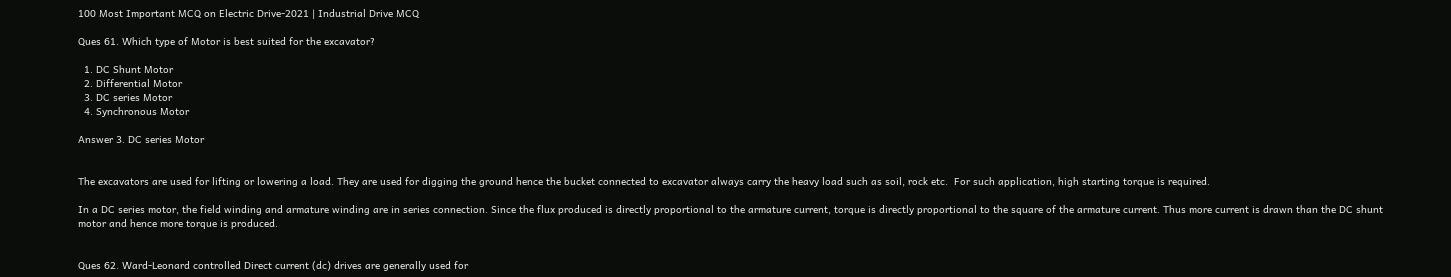100 Most Important MCQ on Electric Drive-2021 | Industrial Drive MCQ

Ques 61. Which type of Motor is best suited for the excavator?

  1. DC Shunt Motor
  2. Differential Motor
  3. DC series Motor
  4. Synchronous Motor

Answer 3. DC series Motor


The excavators are used for lifting or lowering a load. They are used for digging the ground hence the bucket connected to excavator always carry the heavy load such as soil, rock etc.  For such application, high starting torque is required.

In a DC series motor, the field winding and armature winding are in series connection. Since the flux produced is directly proportional to the armature current, torque is directly proportional to the square of the armature current. Thus more current is drawn than the DC shunt motor and hence more torque is produced.


Ques 62. Ward-Leonard controlled Direct current (dc) drives are generally used for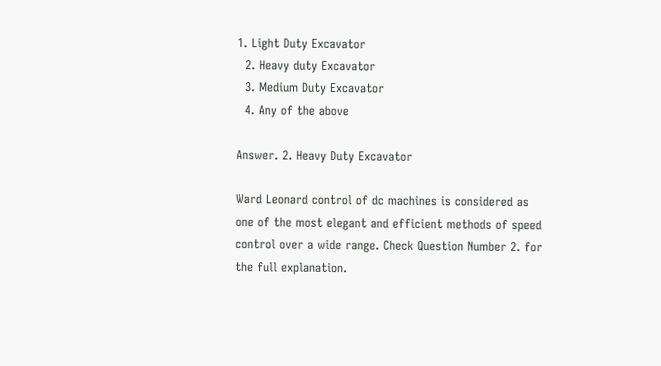1. Light Duty Excavator
  2. Heavy duty Excavator
  3. Medium Duty Excavator
  4. Any of the above

Answer. 2. Heavy Duty Excavator

Ward Leonard control of dc machines is considered as one of the most elegant and efficient methods of speed control over a wide range. Check Question Number 2. for the full explanation.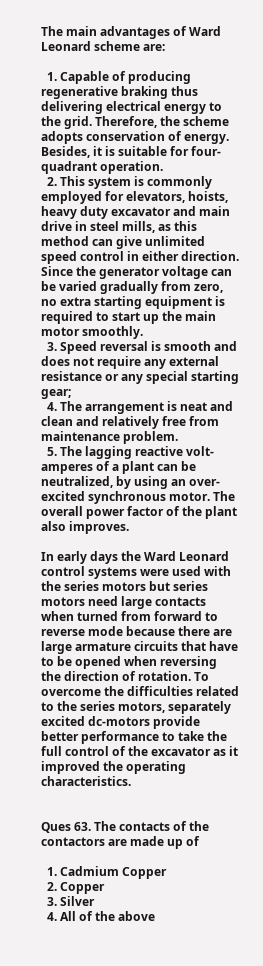The main advantages of Ward Leonard scheme are:

  1. Capable of producing regenerative braking thus delivering electrical energy to the grid. Therefore, the scheme adopts conservation of energy. Besides, it is suitable for four-quadrant operation.
  2. This system is commonly employed for elevators, hoists, heavy duty excavator and main drive in steel mills, as this method can give unlimited speed control in either direction. Since the generator voltage can be varied gradually from zero, no extra starting equipment is required to start up the main motor smoothly.
  3. Speed reversal is smooth and does not require any external resistance or any special starting gear;
  4. The arrangement is neat and clean and relatively free from maintenance problem.
  5. The lagging reactive volt-amperes of a plant can be neutralized, by using an over-excited synchronous motor. The overall power factor of the plant also improves.

In early days the Ward Leonard control systems were used with the series motors but series motors need large contacts when turned from forward to reverse mode because there are large armature circuits that have to be opened when reversing the direction of rotation. To overcome the difficulties related to the series motors, separately excited dc-motors provide better performance to take the full control of the excavator as it improved the operating characteristics.


Ques 63. The contacts of the contactors are made up of

  1. Cadmium Copper
  2. Copper
  3. Silver
  4. All of the above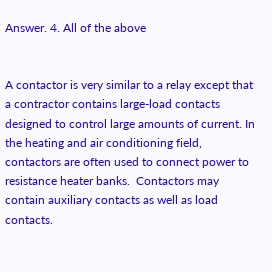Answer. 4. All of the above


A contactor is very similar to a relay except that a contractor contains large-load contacts designed to control large amounts of current. In the heating and air conditioning field, contactors are often used to connect power to resistance heater banks.  Contactors may contain auxiliary contacts as well as load contacts.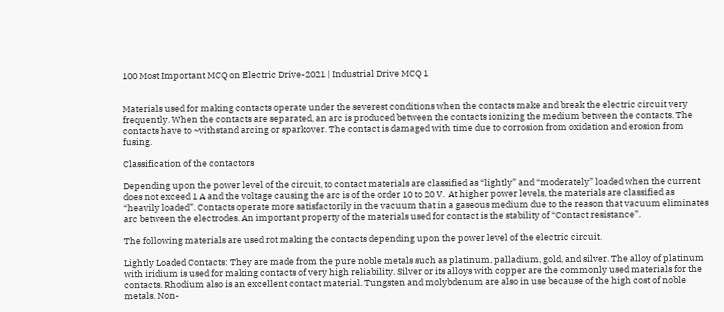100 Most Important MCQ on Electric Drive-2021 | Industrial Drive MCQ 1


Materials used for making contacts operate under the severest conditions when the contacts make and break the electric circuit very frequently. When the contacts are separated, an arc is produced between the contacts ionizing the medium between the contacts. The contacts have to ~vithstand arcing or sparkover. The contact is damaged with time due to corrosion from oxidation and erosion from fusing.

Classification of the contactors

Depending upon the power level of the circuit, to contact materials are classified as “lightly” and “moderately” loaded when the current does not exceed 1 A and the voltage causing the arc is of the order 10 to 20 V.  At higher power levels, the materials are classified as “heavily loaded”. Contacts operate more satisfactorily in the vacuum that in a gaseous medium due to the reason that vacuum eliminates arc between the electrodes. An important property of the materials used for contact is the stability of “Contact resistance”.

The following materials are used rot making the contacts depending upon the power level of the electric circuit.

Lightly Loaded Contacts: They are made from the pure noble metals such as platinum, palladium, gold, and silver. The alloy of platinum with iridium is used for making contacts of very high reliability. Silver or its alloys with copper are the commonly used materials for the contacts. Rhodium also is an excellent contact material. Tungsten and molybdenum are also in use because of the high cost of noble metals. Non-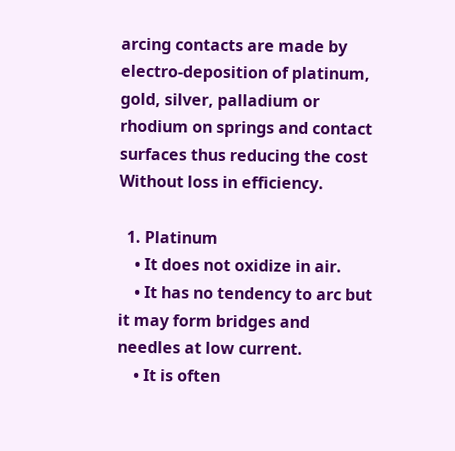arcing contacts are made by electro-deposition of platinum, gold, silver, palladium or rhodium on springs and contact surfaces thus reducing the cost Without loss in efficiency.

  1. Platinum
    • It does not oxidize in air.
    • It has no tendency to arc but it may form bridges and needles at low current.
    • It is often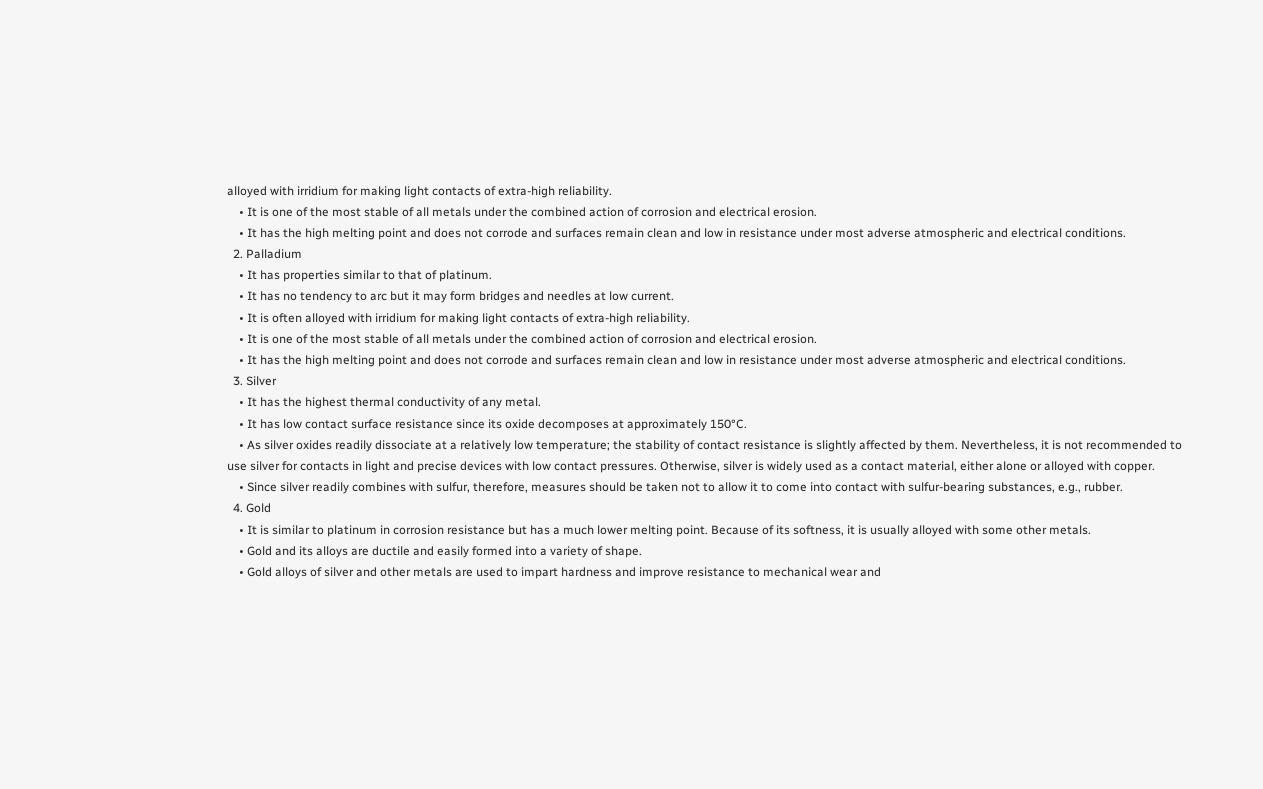alloyed with irridium for making light contacts of extra-high reliability.
    • It is one of the most stable of all metals under the combined action of corrosion and electrical erosion.
    • It has the high melting point and does not corrode and surfaces remain clean and low in resistance under most adverse atmospheric and electrical conditions.
  2. Palladium
    • It has properties similar to that of platinum.
    • It has no tendency to arc but it may form bridges and needles at low current.
    • It is often alloyed with irridium for making light contacts of extra-high reliability.
    • It is one of the most stable of all metals under the combined action of corrosion and electrical erosion.
    • It has the high melting point and does not corrode and surfaces remain clean and low in resistance under most adverse atmospheric and electrical conditions.
  3. Silver
    • It has the highest thermal conductivity of any metal.
    • It has low contact surface resistance since its oxide decomposes at approximately 150°C.
    • As silver oxides readily dissociate at a relatively low temperature; the stability of contact resistance is slightly affected by them. Nevertheless, it is not recommended to use silver for contacts in light and precise devices with low contact pressures. Otherwise, silver is widely used as a contact material, either alone or alloyed with copper.
    • Since silver readily combines with sulfur, therefore, measures should be taken not to allow it to come into contact with sulfur-bearing substances, e.g., rubber.
  4. Gold
    • It is similar to platinum in corrosion resistance but has a much lower melting point. Because of its softness, it is usually alloyed with some other metals.
    • Gold and its alloys are ductile and easily formed into a variety of shape.
    • Gold alloys of silver and other metals are used to impart hardness and improve resistance to mechanical wear and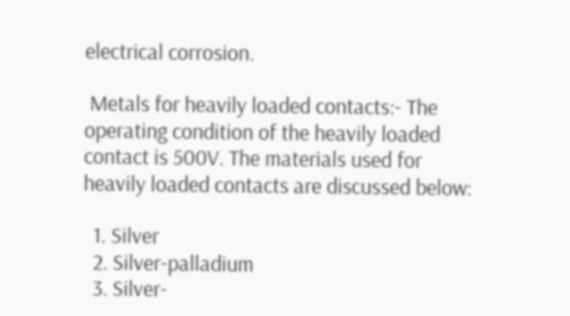electrical corrosion.

 Metals for heavily loaded contacts:- The operating condition of the heavily loaded contact is 500V. The materials used for heavily loaded contacts are discussed below:

  1. Silver
  2. Silver-palladium
  3. Silver-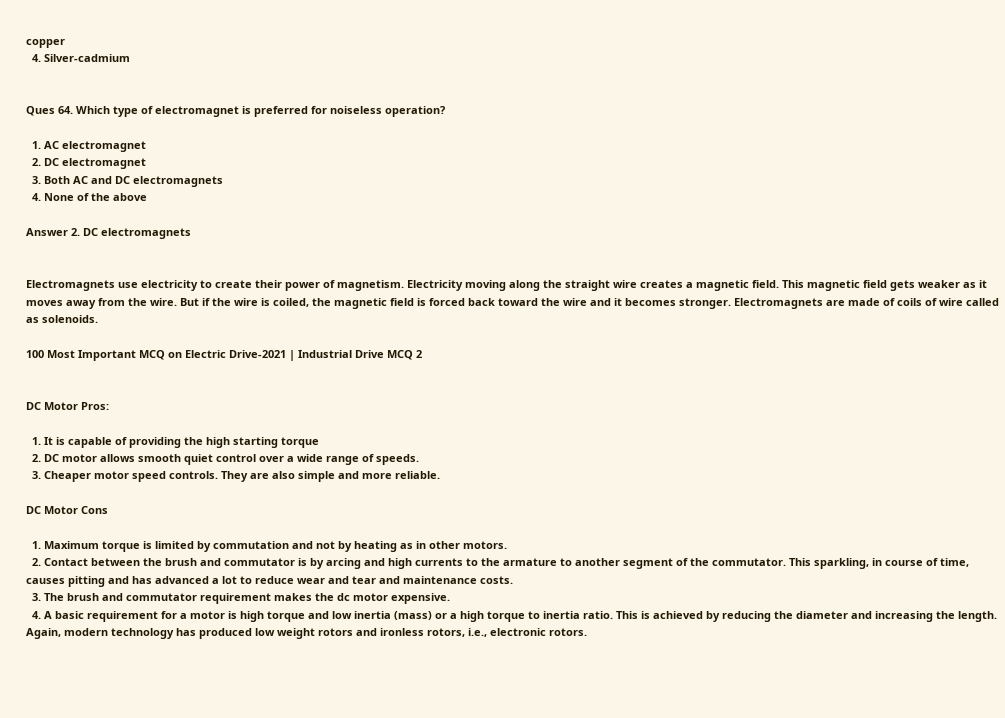copper
  4. Silver-cadmium


Ques 64. Which type of electromagnet is preferred for noiseless operation?

  1. AC electromagnet
  2. DC electromagnet
  3. Both AC and DC electromagnets
  4. None of the above

Answer 2. DC electromagnets


Electromagnets use electricity to create their power of magnetism. Electricity moving along the straight wire creates a magnetic field. This magnetic field gets weaker as it moves away from the wire. But if the wire is coiled, the magnetic field is forced back toward the wire and it becomes stronger. Electromagnets are made of coils of wire called as solenoids.

100 Most Important MCQ on Electric Drive-2021 | Industrial Drive MCQ 2


DC Motor Pros:

  1. It is capable of providing the high starting torque
  2. DC motor allows smooth quiet control over a wide range of speeds.
  3. Cheaper motor speed controls. They are also simple and more reliable.

DC Motor Cons

  1. Maximum torque is limited by commutation and not by heating as in other motors.
  2. Contact between the brush and commutator is by arcing and high currents to the armature to another segment of the commutator. This sparkling, in course of time, causes pitting and has advanced a lot to reduce wear and tear and maintenance costs.
  3. The brush and commutator requirement makes the dc motor expensive.
  4. A basic requirement for a motor is high torque and low inertia (mass) or a high torque to inertia ratio. This is achieved by reducing the diameter and increasing the length. Again, modern technology has produced low weight rotors and ironless rotors, i.e., electronic rotors.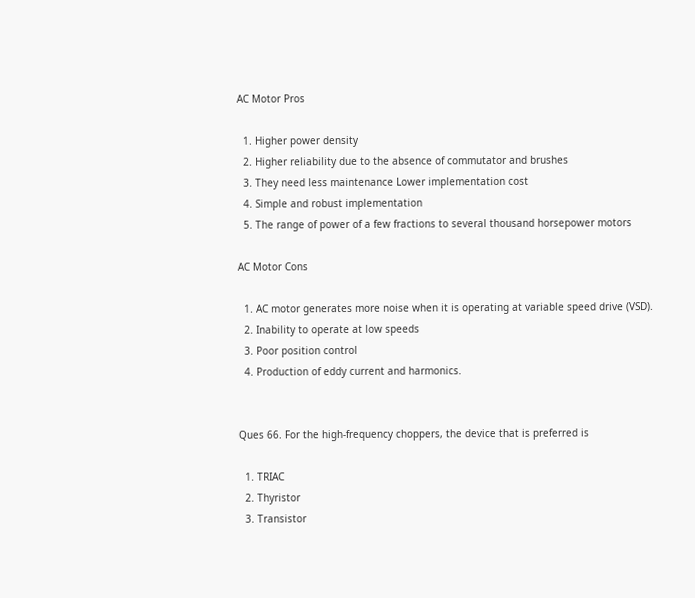AC Motor Pros

  1. Higher power density
  2. Higher reliability due to the absence of commutator and brushes
  3. They need less maintenance Lower implementation cost
  4. Simple and robust implementation
  5. The range of power of a few fractions to several thousand horsepower motors

AC Motor Cons

  1. AC motor generates more noise when it is operating at variable speed drive (VSD).
  2. Inability to operate at low speeds
  3. Poor position control
  4. Production of eddy current and harmonics.


Ques 66. For the high-frequency choppers, the device that is preferred is

  1. TRIAC
  2. Thyristor
  3. Transistor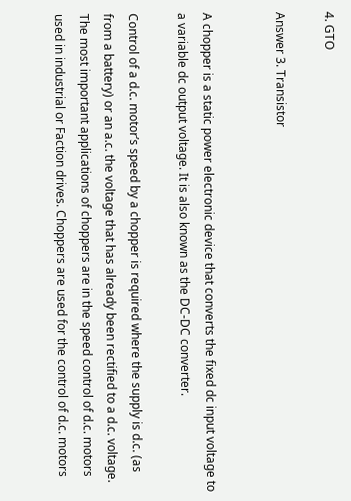4. GTO

Answer 3. Transistor


A chopper is a static power electronic device that converts the fixed dc input voltage to a variable dc output voltage. It is also known as the DC-DC converter.

Control of a d.c. motor’s speed by a chopper is required where the supply is d.c. (as from a battery) or an a.c. the voltage that has already been rectified to a d.c. voltage. The most important applications of choppers are in the speed control of d.c. motors used in industrial or Faction drives. Choppers are used for the control of d.c. motors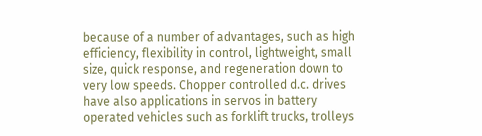because of a number of advantages, such as high efficiency, flexibility in control, lightweight, small size, quick response, and regeneration down to very low speeds. Chopper controlled d.c. drives have also applications in servos in battery operated vehicles such as forklift trucks, trolleys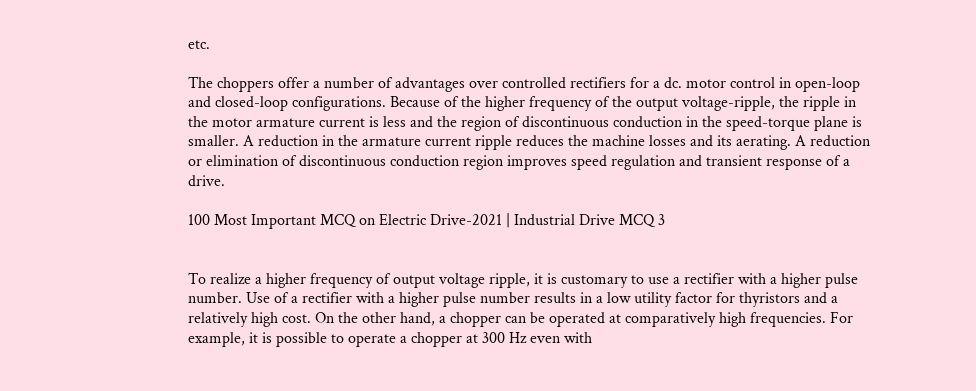etc.

The choppers offer a number of advantages over controlled rectifiers for a dc. motor control in open-loop and closed-loop configurations. Because of the higher frequency of the output voltage-ripple, the ripple in the motor armature current is less and the region of discontinuous conduction in the speed-torque plane is smaller. A reduction in the armature current ripple reduces the machine losses and its aerating. A reduction or elimination of discontinuous conduction region improves speed regulation and transient response of a drive.

100 Most Important MCQ on Electric Drive-2021 | Industrial Drive MCQ 3


To realize a higher frequency of output voltage ripple, it is customary to use a rectifier with a higher pulse number. Use of a rectifier with a higher pulse number results in a low utility factor for thyristors and a relatively high cost. On the other hand, a chopper can be operated at comparatively high frequencies. For example, it is possible to operate a chopper at 300 Hz even with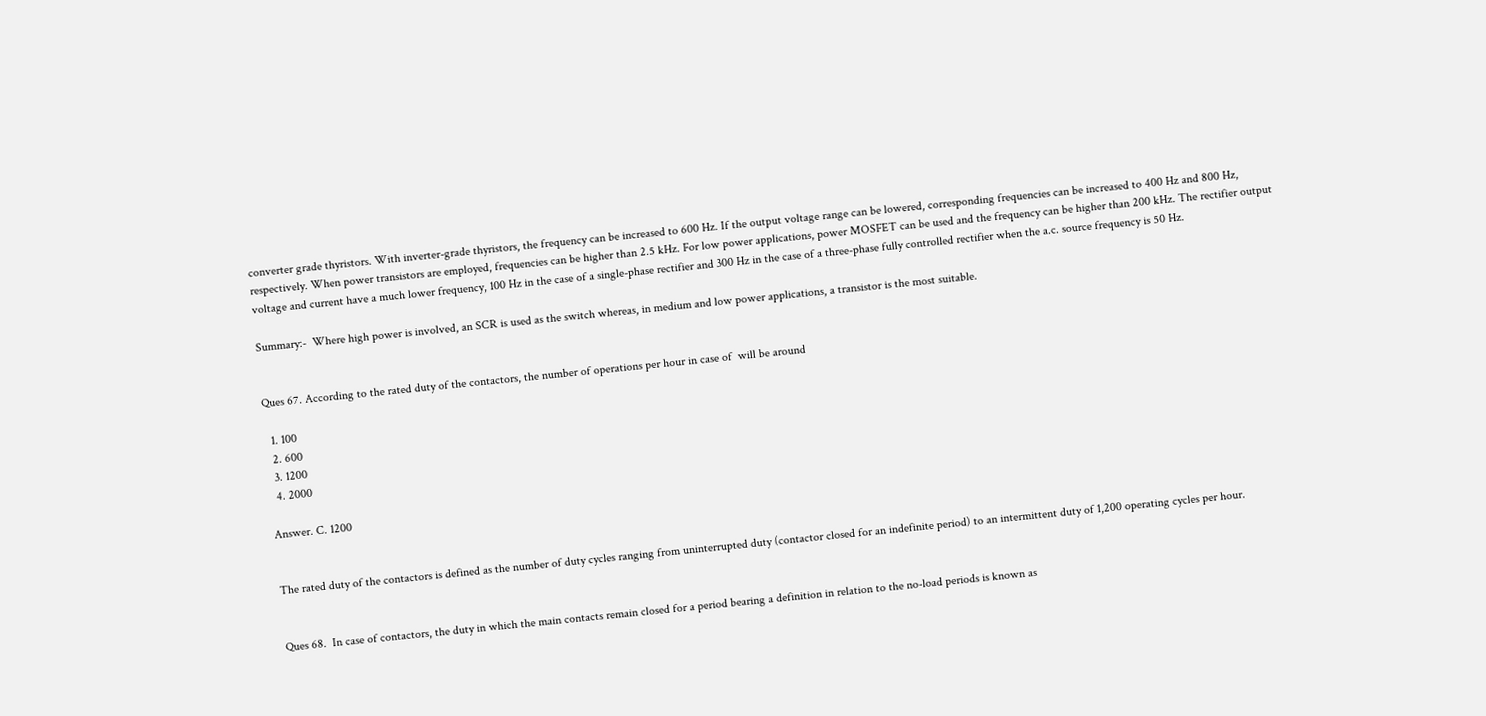converter grade thyristors. With inverter-grade thyristors, the frequency can be increased to 600 Hz. If the output voltage range can be lowered, corresponding frequencies can be increased to 400 Hz and 800 Hz, respectively. When power transistors are employed, frequencies can be higher than 2.5 kHz. For low power applications, power MOSFET can be used and the frequency can be higher than 200 kHz. The rectifier output voltage and current have a much lower frequency, 100 Hz in the case of a single-phase rectifier and 300 Hz in the case of a three-phase fully controlled rectifier when the a.c. source frequency is 50 Hz.

Summary:-  Where high power is involved, an SCR is used as the switch whereas, in medium and low power applications, a transistor is the most suitable.


Ques 67. According to the rated duty of the contactors, the number of operations per hour in case of  will be around

  1. 100
  2. 600
  3. 1200
  4. 2000

Answer. C. 1200


The rated duty of the contactors is defined as the number of duty cycles ranging from uninterrupted duty (contactor closed for an indefinite period) to an intermittent duty of 1,200 operating cycles per hour.


Ques 68.  In case of contactors, the duty in which the main contacts remain closed for a period bearing a definition in relation to the no-load periods is known as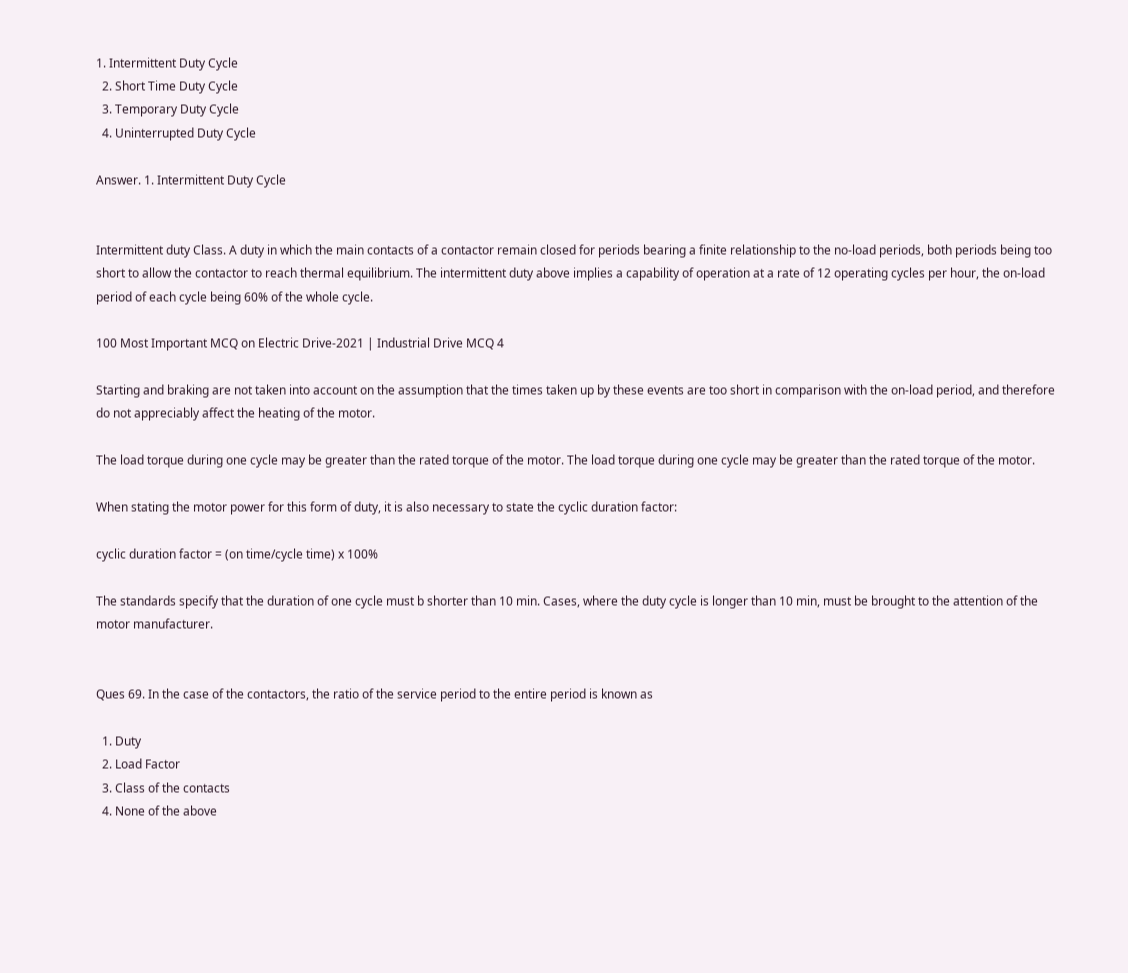1. Intermittent Duty Cycle
  2. Short Time Duty Cycle
  3. Temporary Duty Cycle
  4. Uninterrupted Duty Cycle

Answer. 1. Intermittent Duty Cycle


Intermittent duty Class. A duty in which the main contacts of a contactor remain closed for periods bearing a finite relationship to the no-load periods, both periods being too short to allow the contactor to reach thermal equilibrium. The intermittent duty above implies a capability of operation at a rate of 12 operating cycles per hour, the on-load period of each cycle being 60% of the whole cycle.

100 Most Important MCQ on Electric Drive-2021 | Industrial Drive MCQ 4

Starting and braking are not taken into account on the assumption that the times taken up by these events are too short in comparison with the on-load period, and therefore do not appreciably affect the heating of the motor.

The load torque during one cycle may be greater than the rated torque of the motor. The load torque during one cycle may be greater than the rated torque of the motor.

When stating the motor power for this form of duty, it is also necessary to state the cyclic duration factor:

cyclic duration factor = (on time/cycle time) x 100%

The standards specify that the duration of one cycle must b shorter than 10 min. Cases, where the duty cycle is longer than 10 min, must be brought to the attention of the motor manufacturer.


Ques 69. In the case of the contactors, the ratio of the service period to the entire period is known as

  1. Duty
  2. Load Factor
  3. Class of the contacts
  4. None of the above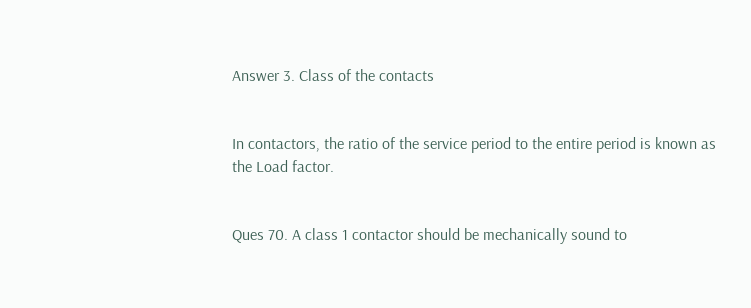Answer 3. Class of the contacts


In contactors, the ratio of the service period to the entire period is known as the Load factor.


Ques 70. A class 1 contactor should be mechanically sound to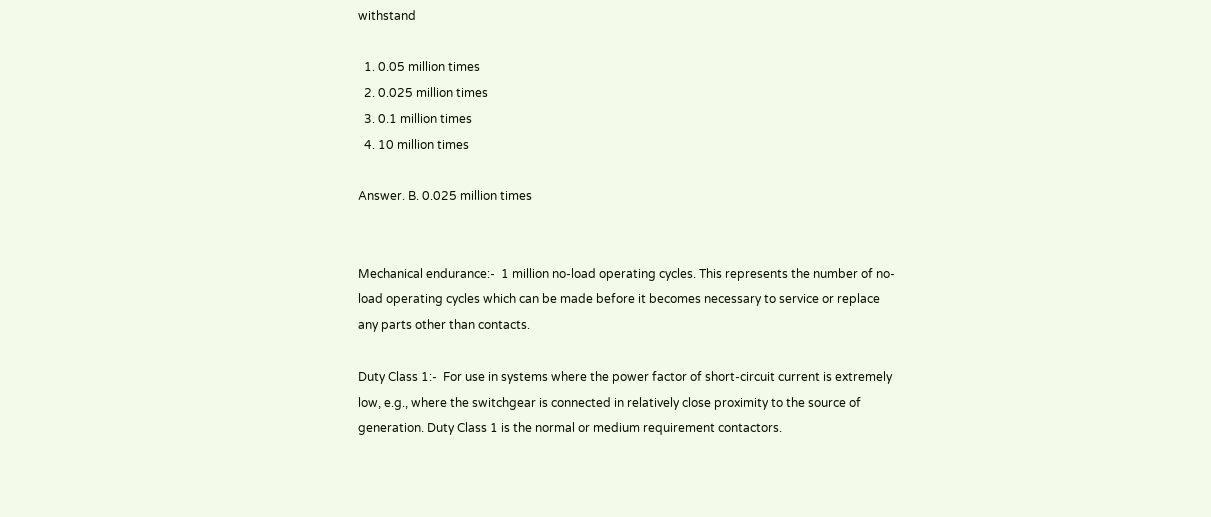withstand

  1. 0.05 million times
  2. 0.025 million times
  3. 0.1 million times
  4. 10 million times

Answer. B. 0.025 million times


Mechanical endurance:-  1 million no-load operating cycles. This represents the number of no-load operating cycles which can be made before it becomes necessary to service or replace any parts other than contacts.

Duty Class 1:-  For use in systems where the power factor of short-circuit current is extremely low, e.g., where the switchgear is connected in relatively close proximity to the source of generation. Duty Class 1 is the normal or medium requirement contactors.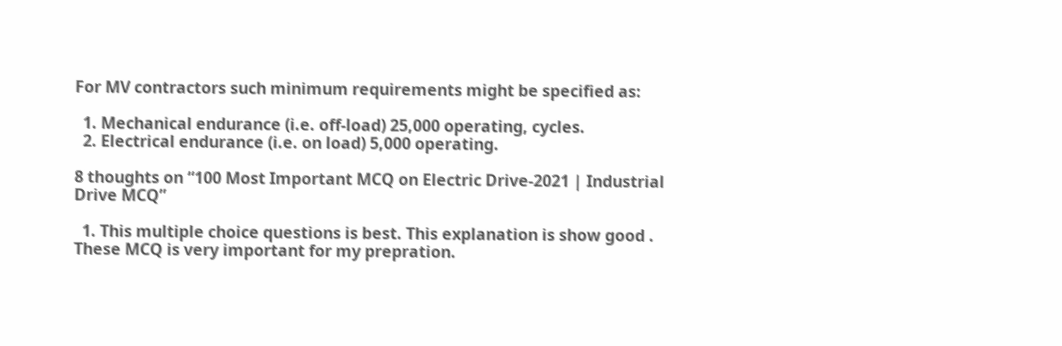For MV contractors such minimum requirements might be specified as:

  1. Mechanical endurance (i.e. off-load) 25,000 operating, cycles.
  2. Electrical endurance (i.e. on load) 5,000 operating.

8 thoughts on “100 Most Important MCQ on Electric Drive-2021 | Industrial Drive MCQ”

  1. This multiple choice questions is best. This explanation is show good . These MCQ is very important for my prepration.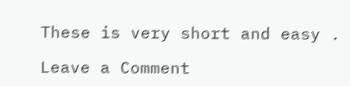These is very short and easy .

Leave a Comment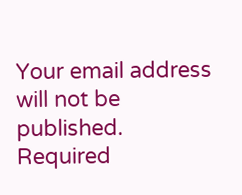Your email address will not be published. Required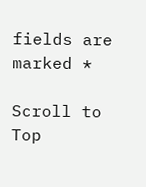fields are marked *

Scroll to Top